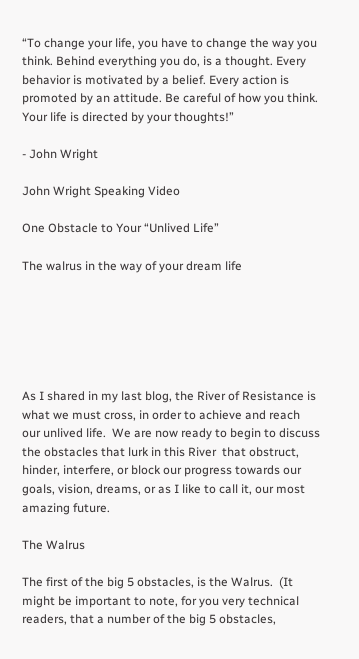“To change your life, you have to change the way you think. Behind everything you do, is a thought. Every behavior is motivated by a belief. Every action is promoted by an attitude. Be careful of how you think. Your life is directed by your thoughts!”

- John Wright

John Wright Speaking Video

One Obstacle to Your “Unlived Life”

The walrus in the way of your dream life






As I shared in my last blog, the River of Resistance is what we must cross, in order to achieve and reach our unlived life.  We are now ready to begin to discuss the obstacles that lurk in this River  that obstruct,  hinder, interfere, or block our progress towards our goals, vision, dreams, or as I like to call it, our most amazing future.

The Walrus

The first of the big 5 obstacles, is the Walrus.  (It might be important to note, for you very technical readers, that a number of the big 5 obstacles,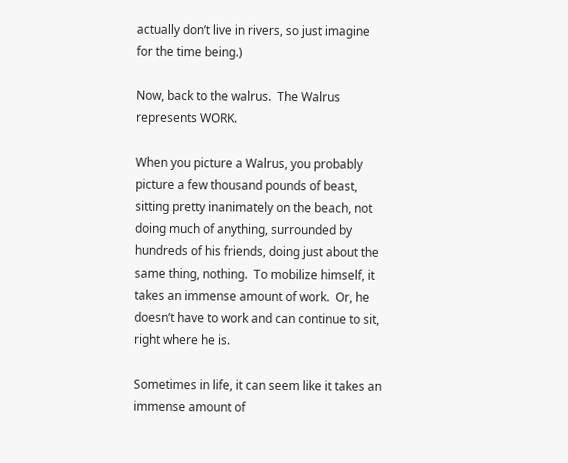actually don’t live in rivers, so just imagine for the time being.)

Now, back to the walrus.  The Walrus represents WORK.

When you picture a Walrus, you probably picture a few thousand pounds of beast, sitting pretty inanimately on the beach, not doing much of anything, surrounded by hundreds of his friends, doing just about the same thing, nothing.  To mobilize himself, it takes an immense amount of work.  Or, he doesn’t have to work and can continue to sit, right where he is.

Sometimes in life, it can seem like it takes an immense amount of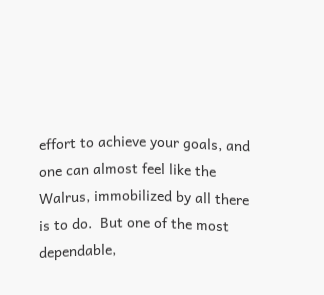effort to achieve your goals, and one can almost feel like the Walrus, immobilized by all there is to do.  But one of the most dependable,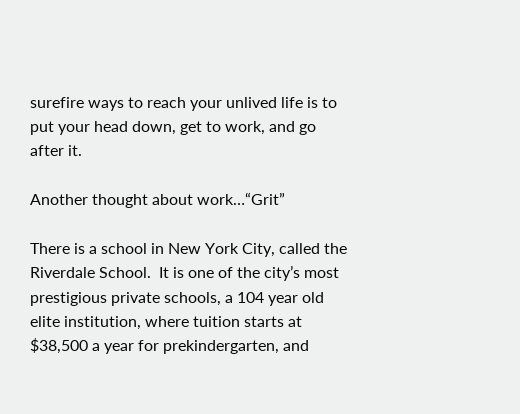surefire ways to reach your unlived life is to put your head down, get to work, and go after it.

Another thought about work…“Grit”

There is a school in New York City, called the Riverdale School.  It is one of the city’s most prestigious private schools, a 104 year old elite institution, where tuition starts at $38,500 a year for prekindergarten, and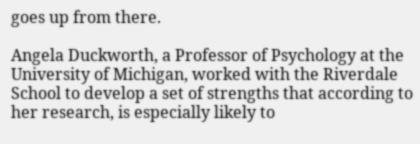goes up from there.

Angela Duckworth, a Professor of Psychology at the University of Michigan, worked with the Riverdale School to develop a set of strengths that according to her research, is especially likely to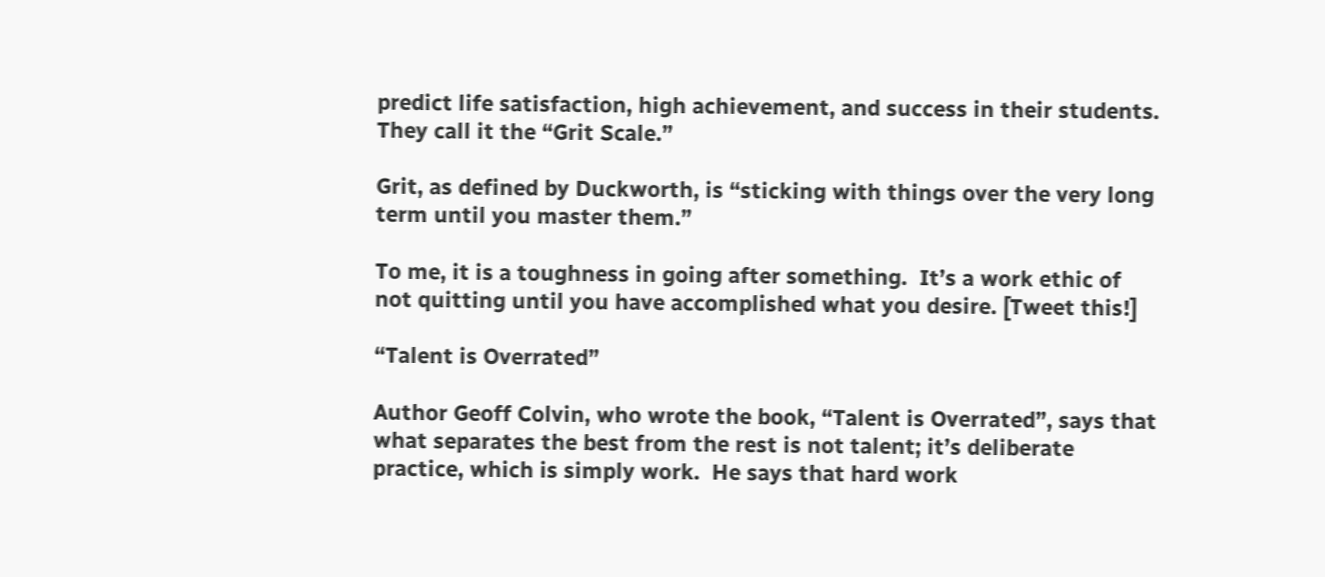predict life satisfaction, high achievement, and success in their students.  They call it the “Grit Scale.”

Grit, as defined by Duckworth, is “sticking with things over the very long term until you master them.”

To me, it is a toughness in going after something.  It’s a work ethic of not quitting until you have accomplished what you desire. [Tweet this!]

“Talent is Overrated”

Author Geoff Colvin, who wrote the book, “Talent is Overrated”, says that what separates the best from the rest is not talent; it’s deliberate practice, which is simply work.  He says that hard work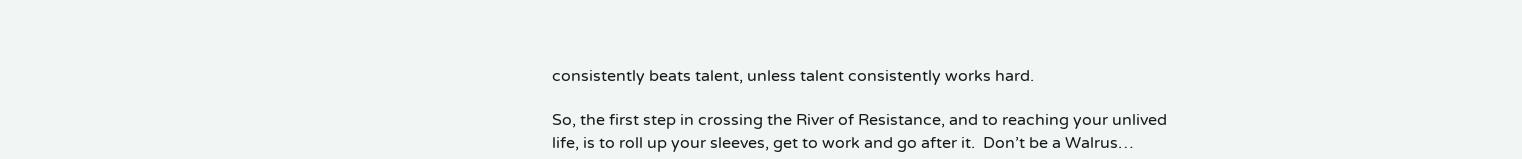consistently beats talent, unless talent consistently works hard.

So, the first step in crossing the River of Resistance, and to reaching your unlived life, is to roll up your sleeves, get to work and go after it.  Don’t be a Walrus…